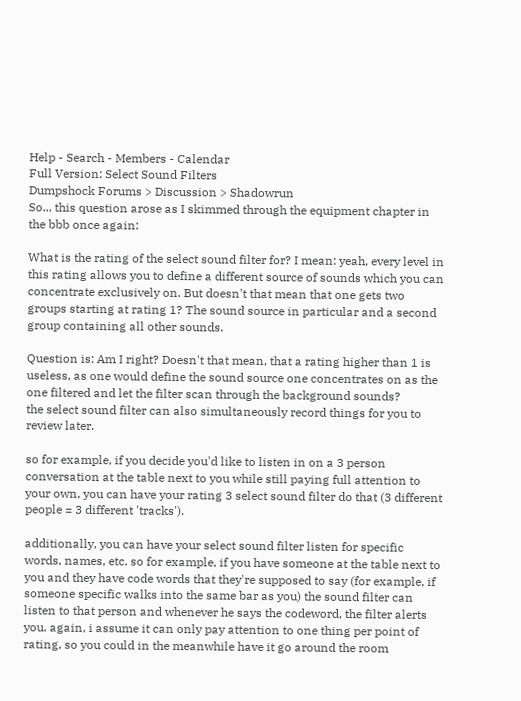Help - Search - Members - Calendar
Full Version: Select Sound Filters
Dumpshock Forums > Discussion > Shadowrun
So... this question arose as I skimmed through the equipment chapter in the bbb once again:

What is the rating of the select sound filter for? I mean: yeah, every level in this rating allows you to define a different source of sounds which you can concentrate exclusively on. But doesn't that mean that one gets two groups starting at rating 1? The sound source in particular and a second group containing all other sounds.

Question is: Am I right? Doesn't that mean, that a rating higher than 1 is useless, as one would define the sound source one concentrates on as the one filtered and let the filter scan through the background sounds?
the select sound filter can also simultaneously record things for you to review later.

so for example, if you decide you'd like to listen in on a 3 person conversation at the table next to you while still paying full attention to your own, you can have your rating 3 select sound filter do that (3 different people = 3 different 'tracks').

additionally, you can have your select sound filter listen for specific words, names, etc. so for example, if you have someone at the table next to you and they have code words that they're supposed to say (for example, if someone specific walks into the same bar as you) the sound filter can listen to that person and whenever he says the codeword, the filter alerts you. again, i assume it can only pay attention to one thing per point of rating, so you could in the meanwhile have it go around the room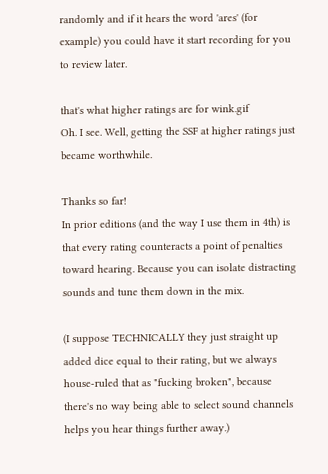randomly and if it hears the word 'ares' (for example) you could have it start recording for you to review later.

that's what higher ratings are for wink.gif
Oh. I see. Well, getting the SSF at higher ratings just became worthwhile.

Thanks so far!
In prior editions (and the way I use them in 4th) is that every rating counteracts a point of penalties toward hearing. Because you can isolate distracting sounds and tune them down in the mix.

(I suppose TECHNICALLY they just straight up added dice equal to their rating, but we always house-ruled that as "fucking broken", because there's no way being able to select sound channels helps you hear things further away.)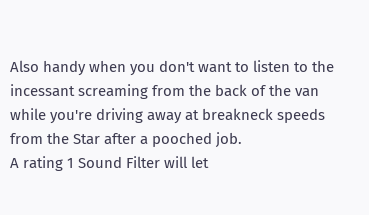Also handy when you don't want to listen to the incessant screaming from the back of the van while you're driving away at breakneck speeds from the Star after a pooched job.
A rating 1 Sound Filter will let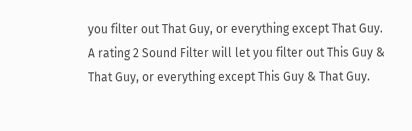you filter out That Guy, or everything except That Guy.
A rating 2 Sound Filter will let you filter out This Guy & That Guy, or everything except This Guy & That Guy.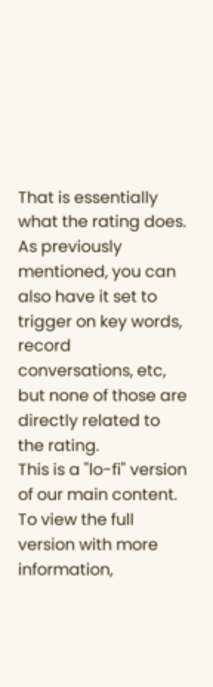That is essentially what the rating does. As previously mentioned, you can also have it set to trigger on key words, record conversations, etc, but none of those are directly related to the rating.
This is a "lo-fi" version of our main content. To view the full version with more information,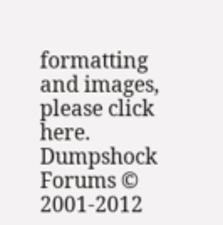formatting and images, please click here.
Dumpshock Forums © 2001-2012